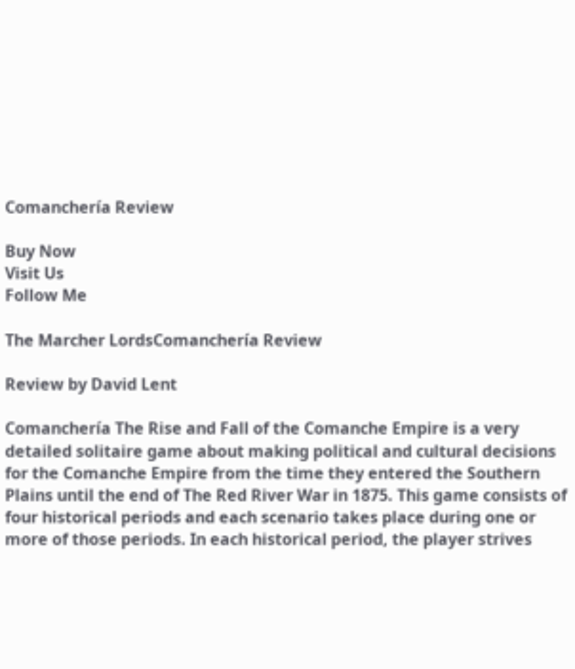Comanchería Review

Buy Now
Visit Us
Follow Me

The Marcher LordsComanchería Review

Review by David Lent

Comanchería The Rise and Fall of the Comanche Empire is a very detailed solitaire game about making political and cultural decisions for the Comanche Empire from the time they entered the Southern Plains until the end of The Red River War in 1875. This game consists of four historical periods and each scenario takes place during one or more of those periods. In each historical period, the player strives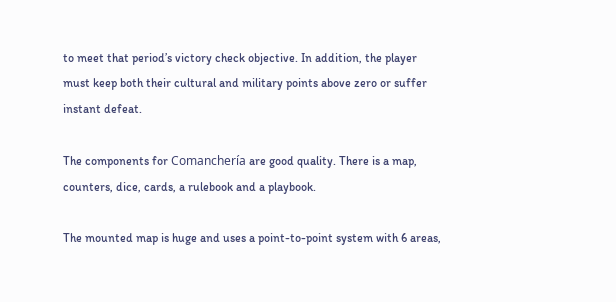to meet that period’s victory check objective. In addition, the player must keep both their cultural and military points above zero or suffer instant defeat.

The components for Comanchería are good quality. There is a map, counters, dice, cards, a rulebook and a playbook.

The mounted map is huge and uses a point-to-point system with 6 areas,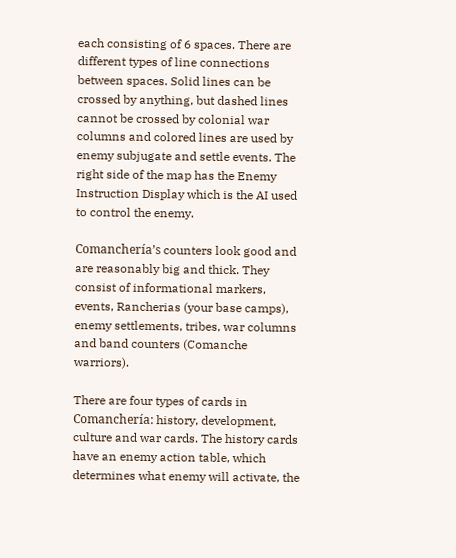each consisting of 6 spaces. There are different types of line connections between spaces. Solid lines can be crossed by anything, but dashed lines cannot be crossed by colonial war columns and colored lines are used by enemy subjugate and settle events. The right side of the map has the Enemy Instruction Display which is the AI used to control the enemy.

Comanchería’s counters look good and are reasonably big and thick. They consist of informational markers, events, Rancherias (your base camps), enemy settlements, tribes, war columns and band counters (Comanche warriors).

There are four types of cards in Comanchería: history, development, culture and war cards. The history cards have an enemy action table, which determines what enemy will activate, the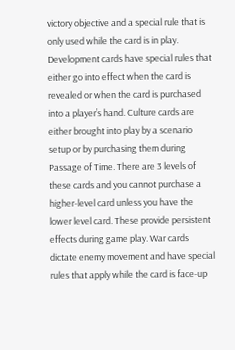victory objective and a special rule that is only used while the card is in play. Development cards have special rules that either go into effect when the card is revealed or when the card is purchased into a player’s hand. Culture cards are either brought into play by a scenario setup or by purchasing them during Passage of Time. There are 3 levels of these cards and you cannot purchase a higher-level card unless you have the lower level card. These provide persistent effects during game play. War cards dictate enemy movement and have special rules that apply while the card is face-up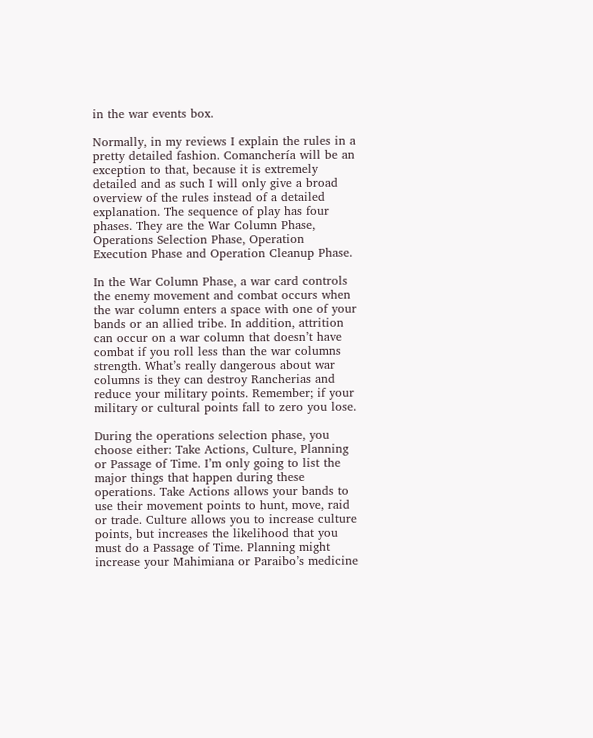in the war events box.

Normally, in my reviews I explain the rules in a pretty detailed fashion. Comanchería will be an exception to that, because it is extremely detailed and as such I will only give a broad overview of the rules instead of a detailed explanation. The sequence of play has four phases. They are the War Column Phase, Operations Selection Phase, Operation Execution Phase and Operation Cleanup Phase.

In the War Column Phase, a war card controls the enemy movement and combat occurs when the war column enters a space with one of your bands or an allied tribe. In addition, attrition can occur on a war column that doesn’t have combat if you roll less than the war columns strength. What’s really dangerous about war columns is they can destroy Rancherias and reduce your military points. Remember; if your military or cultural points fall to zero you lose.

During the operations selection phase, you choose either: Take Actions, Culture, Planning or Passage of Time. I’m only going to list the major things that happen during these operations. Take Actions allows your bands to use their movement points to hunt, move, raid or trade. Culture allows you to increase culture points, but increases the likelihood that you must do a Passage of Time. Planning might increase your Mahimiana or Paraibo’s medicine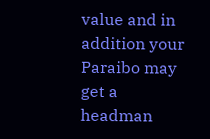value and in addition your Paraibo may get a headman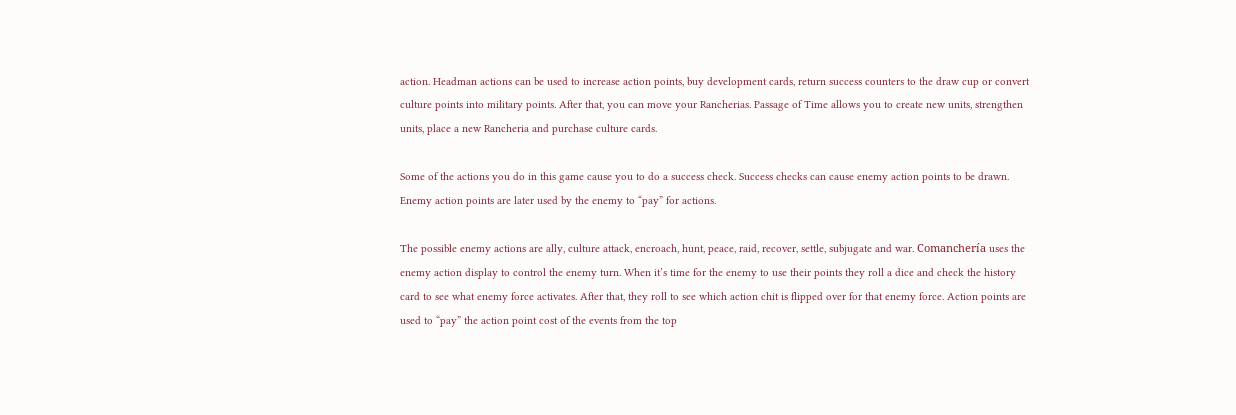action. Headman actions can be used to increase action points, buy development cards, return success counters to the draw cup or convert culture points into military points. After that, you can move your Rancherias. Passage of Time allows you to create new units, strengthen units, place a new Rancheria and purchase culture cards.

Some of the actions you do in this game cause you to do a success check. Success checks can cause enemy action points to be drawn. Enemy action points are later used by the enemy to “pay” for actions.

The possible enemy actions are ally, culture attack, encroach, hunt, peace, raid, recover, settle, subjugate and war. Comanchería uses the enemy action display to control the enemy turn. When it’s time for the enemy to use their points they roll a dice and check the history card to see what enemy force activates. After that, they roll to see which action chit is flipped over for that enemy force. Action points are used to “pay” the action point cost of the events from the top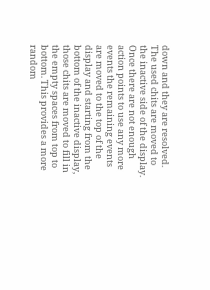down and they are resolved. The used chits are moved to the inactive side of the display. Once there are not enough action points to use any more events the remaining events are moved to the top of the display and starting from the bottom of the inactive display, those chits are moved to fill in the empty spaces from top to bottom. This provides a more random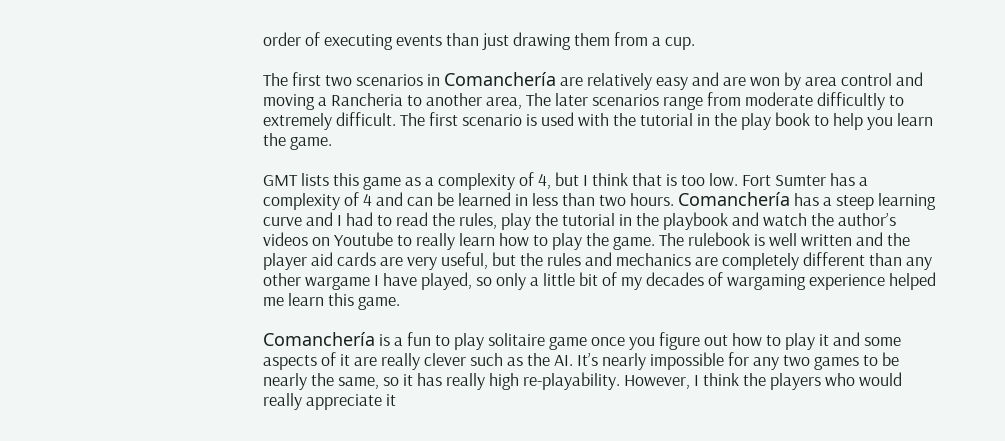order of executing events than just drawing them from a cup.

The first two scenarios in Comanchería are relatively easy and are won by area control and moving a Rancheria to another area, The later scenarios range from moderate difficultly to extremely difficult. The first scenario is used with the tutorial in the play book to help you learn the game.

GMT lists this game as a complexity of 4, but I think that is too low. Fort Sumter has a complexity of 4 and can be learned in less than two hours. Comanchería has a steep learning curve and I had to read the rules, play the tutorial in the playbook and watch the author’s videos on Youtube to really learn how to play the game. The rulebook is well written and the player aid cards are very useful, but the rules and mechanics are completely different than any other wargame I have played, so only a little bit of my decades of wargaming experience helped me learn this game.

Comanchería is a fun to play solitaire game once you figure out how to play it and some aspects of it are really clever such as the AI. It’s nearly impossible for any two games to be nearly the same, so it has really high re-playability. However, I think the players who would really appreciate it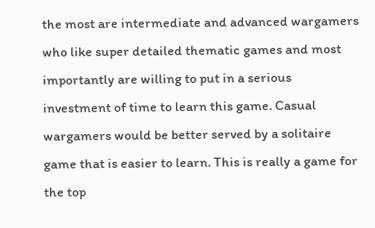the most are intermediate and advanced wargamers who like super detailed thematic games and most importantly are willing to put in a serious investment of time to learn this game. Casual wargamers would be better served by a solitaire game that is easier to learn. This is really a game for the top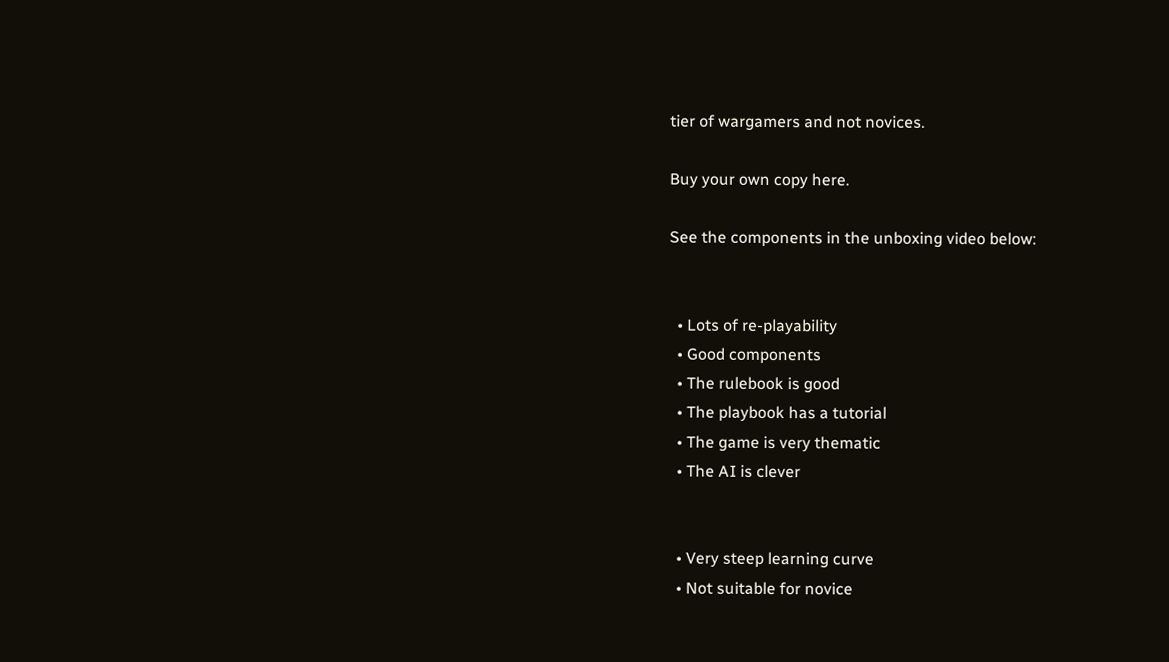tier of wargamers and not novices.

Buy your own copy here.

See the components in the unboxing video below:


  • Lots of re-playability
  • Good components
  • The rulebook is good
  • The playbook has a tutorial
  • The game is very thematic
  • The AI is clever


  • Very steep learning curve
  • Not suitable for novice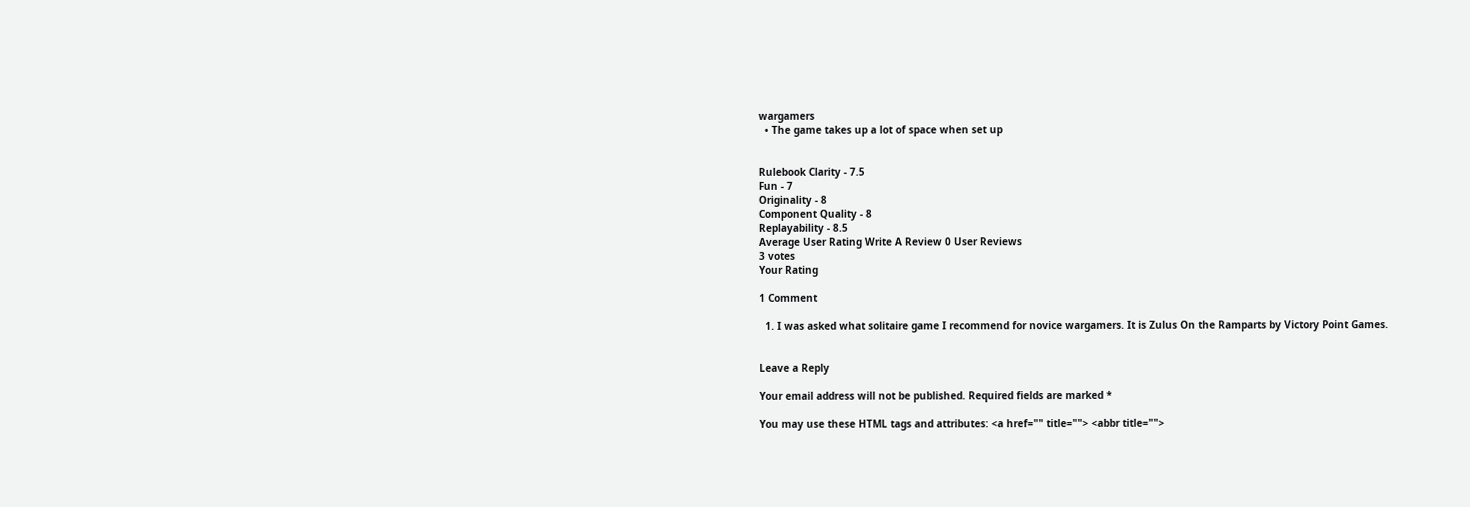wargamers
  • The game takes up a lot of space when set up


Rulebook Clarity - 7.5
Fun - 7
Originality - 8
Component Quality - 8
Replayability - 8.5
Average User Rating Write A Review 0 User Reviews
3 votes
Your Rating

1 Comment

  1. I was asked what solitaire game I recommend for novice wargamers. It is Zulus On the Ramparts by Victory Point Games.


Leave a Reply

Your email address will not be published. Required fields are marked *

You may use these HTML tags and attributes: <a href="" title=""> <abbr title="">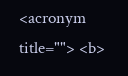<acronym title=""> <b>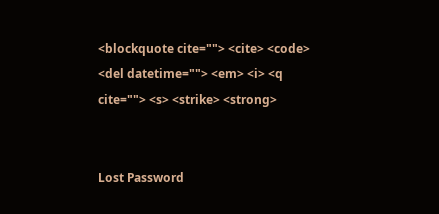<blockquote cite=""> <cite> <code> <del datetime=""> <em> <i> <q cite=""> <s> <strike> <strong>


Lost Password